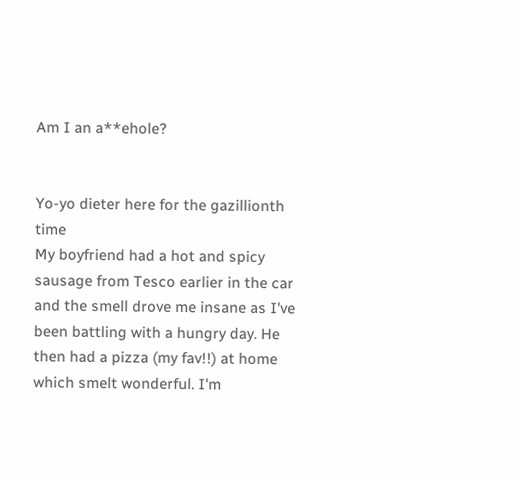Am I an a**ehole?


Yo-yo dieter here for the gazillionth time
My boyfriend had a hot and spicy sausage from Tesco earlier in the car and the smell drove me insane as I've been battling with a hungry day. He then had a pizza (my fav!!) at home which smelt wonderful. I'm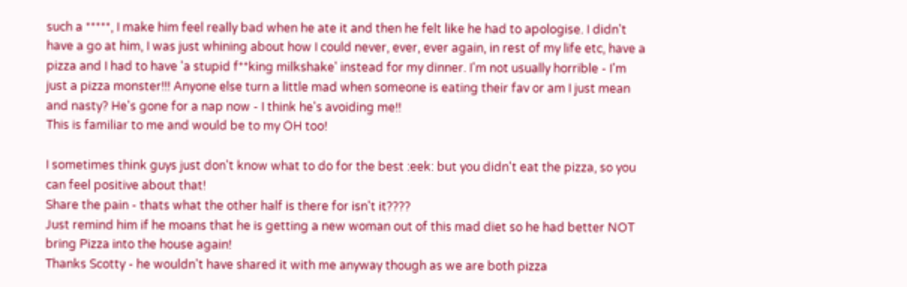such a *****, I make him feel really bad when he ate it and then he felt like he had to apologise. I didn't have a go at him, I was just whining about how I could never, ever, ever again, in rest of my life etc, have a pizza and I had to have 'a stupid f**king milkshake' instead for my dinner. I'm not usually horrible - I'm just a pizza monster!!! Anyone else turn a little mad when someone is eating their fav or am I just mean and nasty? He's gone for a nap now - I think he's avoiding me!!
This is familiar to me and would be to my OH too!

I sometimes think guys just don't know what to do for the best :eek: but you didn't eat the pizza, so you can feel positive about that!
Share the pain - thats what the other half is there for isn't it????
Just remind him if he moans that he is getting a new woman out of this mad diet so he had better NOT bring Pizza into the house again!
Thanks Scotty - he wouldn't have shared it with me anyway though as we are both pizza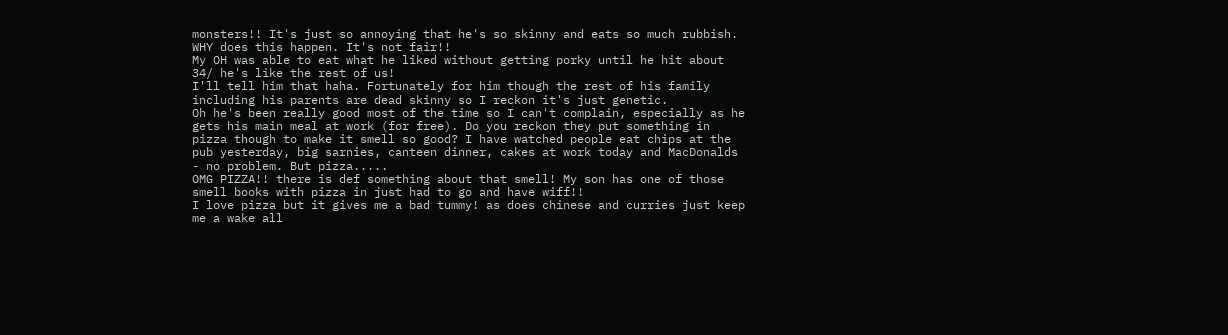monsters!! It's just so annoying that he's so skinny and eats so much rubbish. WHY does this happen. It's not fair!!
My OH was able to eat what he liked without getting porky until he hit about 34/ he's like the rest of us!
I'll tell him that haha. Fortunately for him though the rest of his family including his parents are dead skinny so I reckon it's just genetic.
Oh he's been really good most of the time so I can't complain, especially as he gets his main meal at work (for free). Do you reckon they put something in pizza though to make it smell so good? I have watched people eat chips at the pub yesterday, big sarnies, canteen dinner, cakes at work today and MacDonalds - no problem. But pizza.....
OMG PIZZA!! there is def something about that smell! My son has one of those smell books with pizza in just had to go and have wiff!!
I love pizza but it gives me a bad tummy! as does chinese and curries just keep me a wake all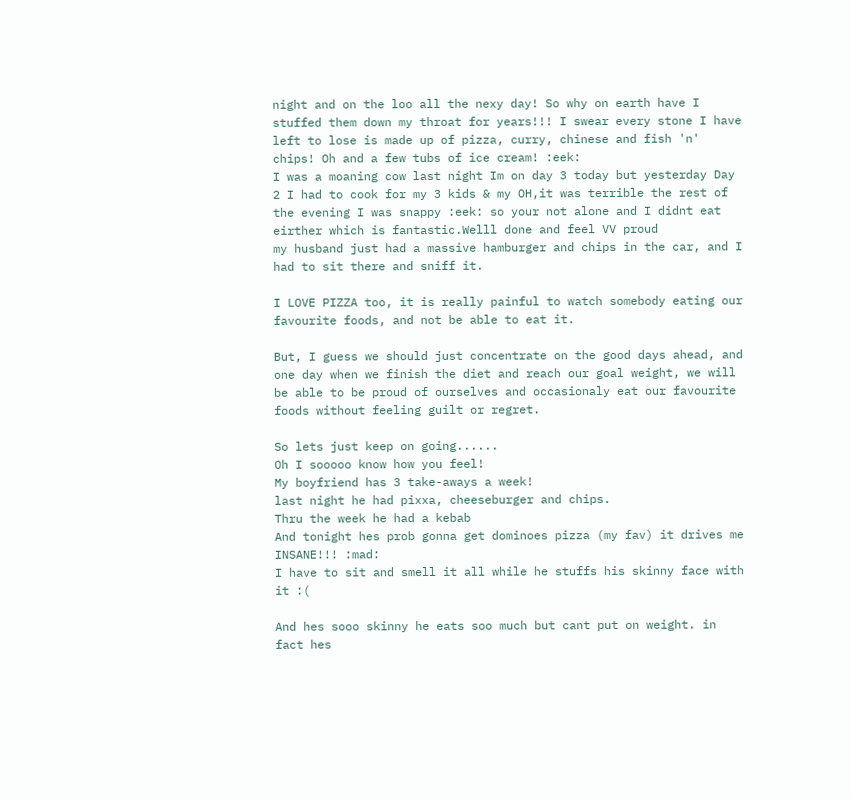night and on the loo all the nexy day! So why on earth have I stuffed them down my throat for years!!! I swear every stone I have left to lose is made up of pizza, curry, chinese and fish 'n' chips! Oh and a few tubs of ice cream! :eek:
I was a moaning cow last night Im on day 3 today but yesterday Day 2 I had to cook for my 3 kids & my OH,it was terrible the rest of the evening I was snappy :eek: so your not alone and I didnt eat eirther which is fantastic.Welll done and feel VV proud
my husband just had a massive hamburger and chips in the car, and I had to sit there and sniff it.

I LOVE PIZZA too, it is really painful to watch somebody eating our favourite foods, and not be able to eat it.

But, I guess we should just concentrate on the good days ahead, and one day when we finish the diet and reach our goal weight, we will be able to be proud of ourselves and occasionaly eat our favourite foods without feeling guilt or regret.

So lets just keep on going......
Oh I sooooo know how you feel!
My boyfriend has 3 take-aways a week!
last night he had pixxa, cheeseburger and chips.
Thru the week he had a kebab
And tonight hes prob gonna get dominoes pizza (my fav) it drives me INSANE!!! :mad:
I have to sit and smell it all while he stuffs his skinny face with it :(

And hes sooo skinny he eats soo much but cant put on weight. in fact hes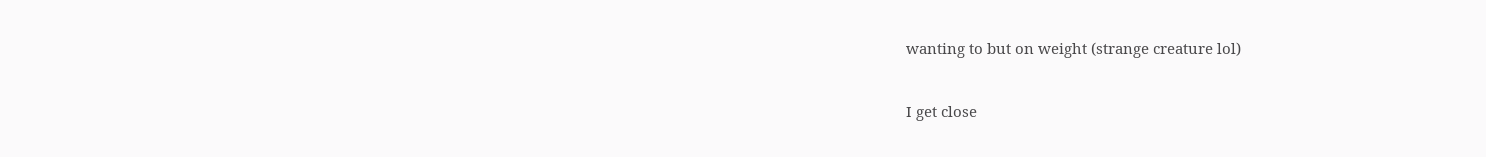wanting to but on weight (strange creature lol)

I get close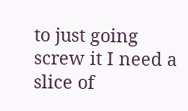to just going screw it I need a slice of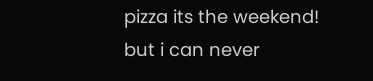pizza its the weekend! but i can never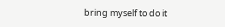bring myself to do it